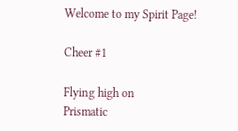Welcome to my Spirit Page!

Cheer #1

Flying high on
Prismatic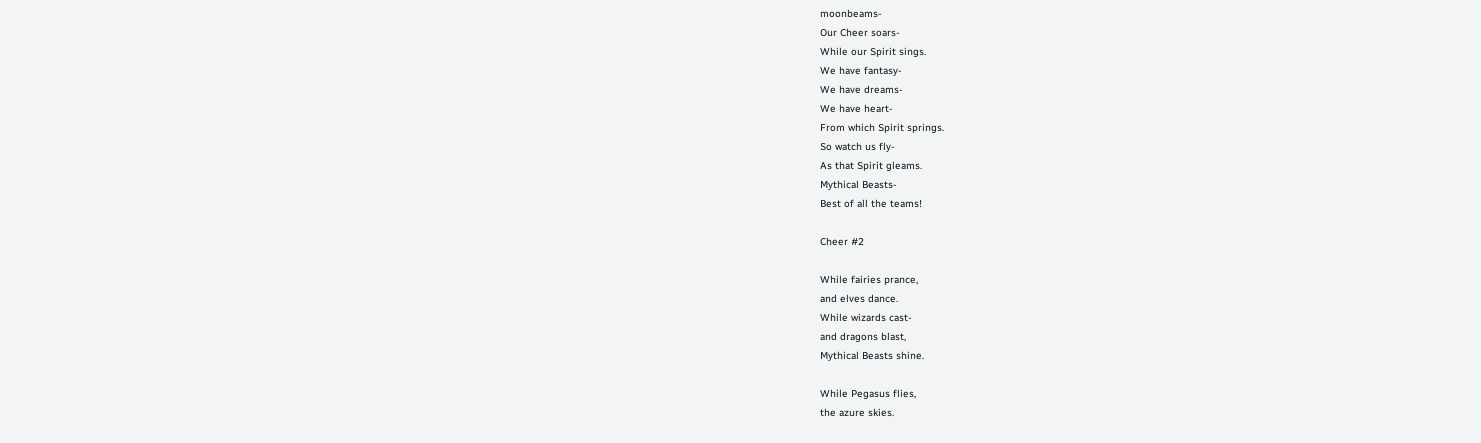moonbeams-
Our Cheer soars-
While our Spirit sings.
We have fantasy-
We have dreams-
We have heart-
From which Spirit springs.
So watch us fly-
As that Spirit gleams.
Mythical Beasts-
Best of all the teams!

Cheer #2

While fairies prance,
and elves dance.
While wizards cast-
and dragons blast,
Mythical Beasts shine.

While Pegasus flies,
the azure skies.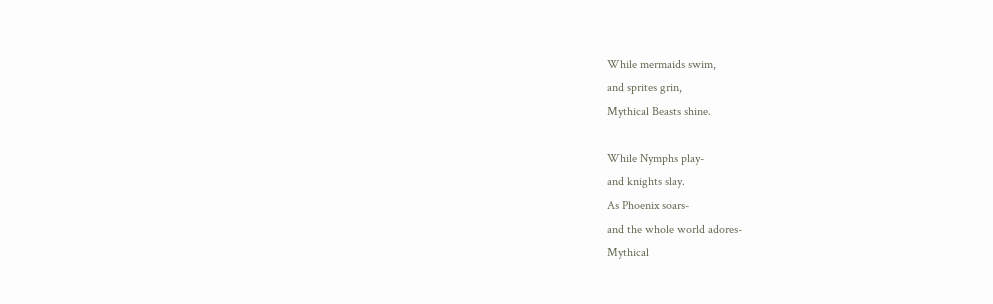While mermaids swim,
and sprites grin,
Mythical Beasts shine.

While Nymphs play-
and knights slay.
As Phoenix soars-
and the whole world adores-
Mythical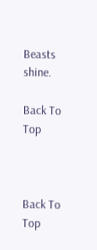Beasts shine.

Back To Top



Back To Top